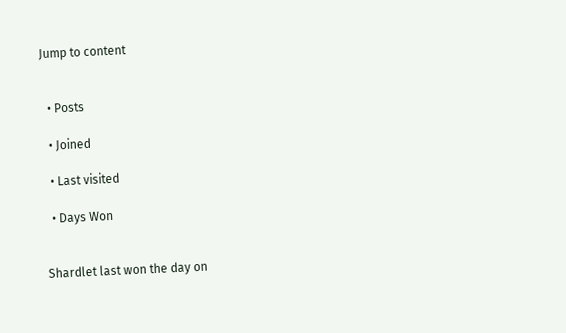Jump to content


  • Posts

  • Joined

  • Last visited

  • Days Won


Shardlet last won the day on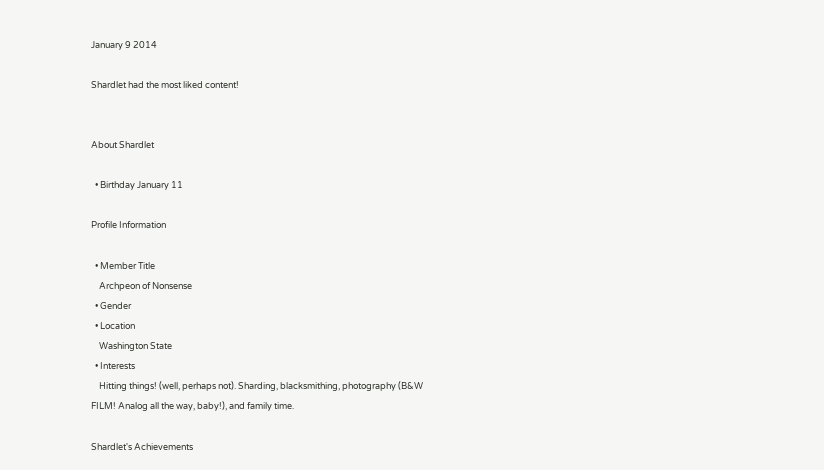January 9 2014

Shardlet had the most liked content!


About Shardlet

  • Birthday January 11

Profile Information

  • Member Title
    Archpeon of Nonsense
  • Gender
  • Location
    Washington State
  • Interests
    Hitting things! (well, perhaps not). Sharding, blacksmithing, photography (B&W FILM! Analog all the way, baby!), and family time.

Shardlet's Achievements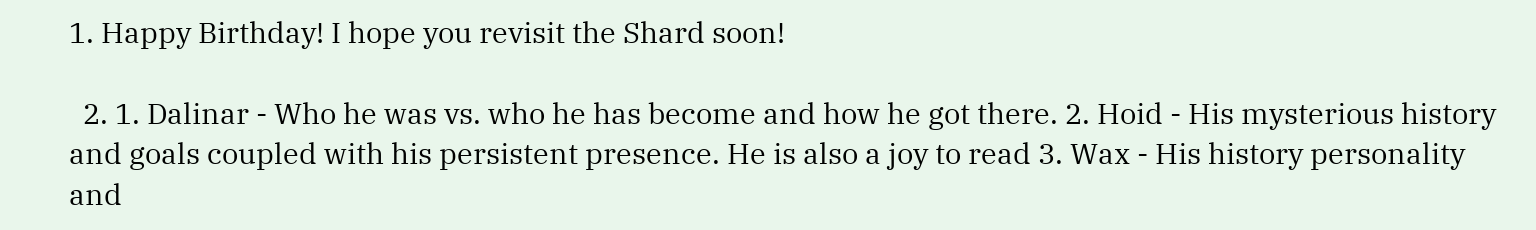1. Happy Birthday! I hope you revisit the Shard soon!

  2. 1. Dalinar - Who he was vs. who he has become and how he got there. 2. Hoid - His mysterious history and goals coupled with his persistent presence. He is also a joy to read 3. Wax - His history personality and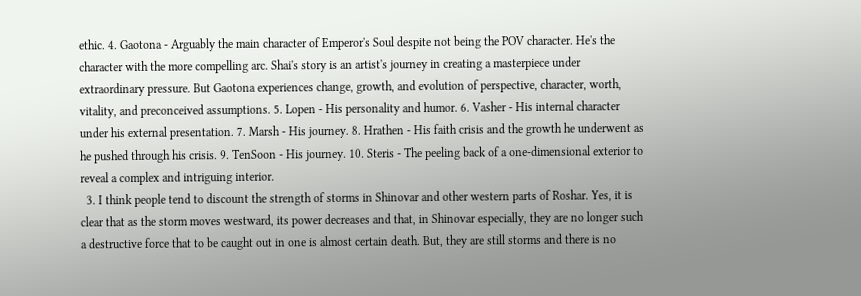ethic. 4. Gaotona - Arguably the main character of Emperor's Soul despite not being the POV character. He's the character with the more compelling arc. Shai's story is an artist's journey in creating a masterpiece under extraordinary pressure. But Gaotona experiences change, growth, and evolution of perspective, character, worth, vitality, and preconceived assumptions. 5. Lopen - His personality and humor. 6. Vasher - His internal character under his external presentation. 7. Marsh - His journey. 8. Hrathen - His faith crisis and the growth he underwent as he pushed through his crisis. 9. TenSoon - His journey. 10. Steris - The peeling back of a one-dimensional exterior to reveal a complex and intriguing interior.
  3. I think people tend to discount the strength of storms in Shinovar and other western parts of Roshar. Yes, it is clear that as the storm moves westward, its power decreases and that, in Shinovar especially, they are no longer such a destructive force that to be caught out in one is almost certain death. But, they are still storms and there is no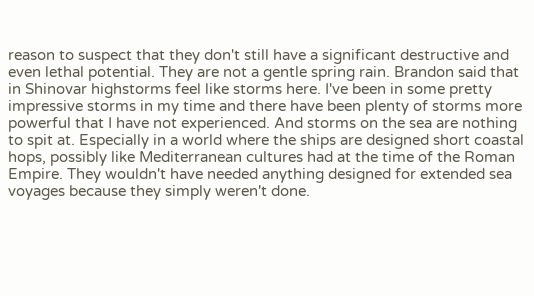reason to suspect that they don't still have a significant destructive and even lethal potential. They are not a gentle spring rain. Brandon said that in Shinovar highstorms feel like storms here. I've been in some pretty impressive storms in my time and there have been plenty of storms more powerful that I have not experienced. And storms on the sea are nothing to spit at. Especially in a world where the ships are designed short coastal hops, possibly like Mediterranean cultures had at the time of the Roman Empire. They wouldn't have needed anything designed for extended sea voyages because they simply weren't done.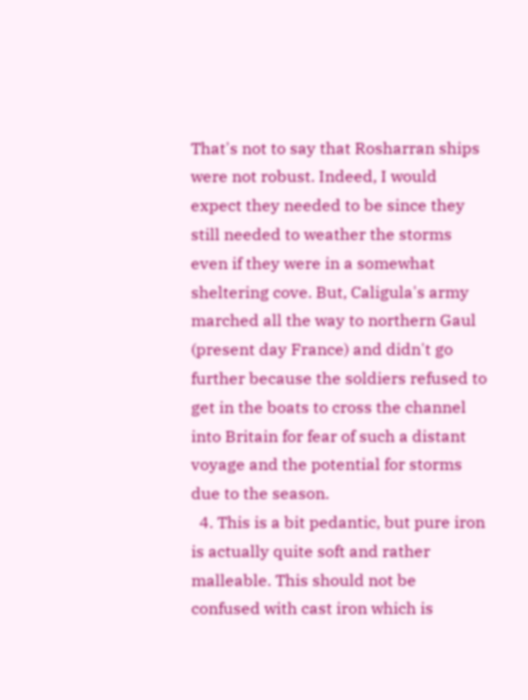That's not to say that Rosharran ships were not robust. Indeed, I would expect they needed to be since they still needed to weather the storms even if they were in a somewhat sheltering cove. But, Caligula's army marched all the way to northern Gaul (present day France) and didn't go further because the soldiers refused to get in the boats to cross the channel into Britain for fear of such a distant voyage and the potential for storms due to the season.
  4. This is a bit pedantic, but pure iron is actually quite soft and rather malleable. This should not be confused with cast iron which is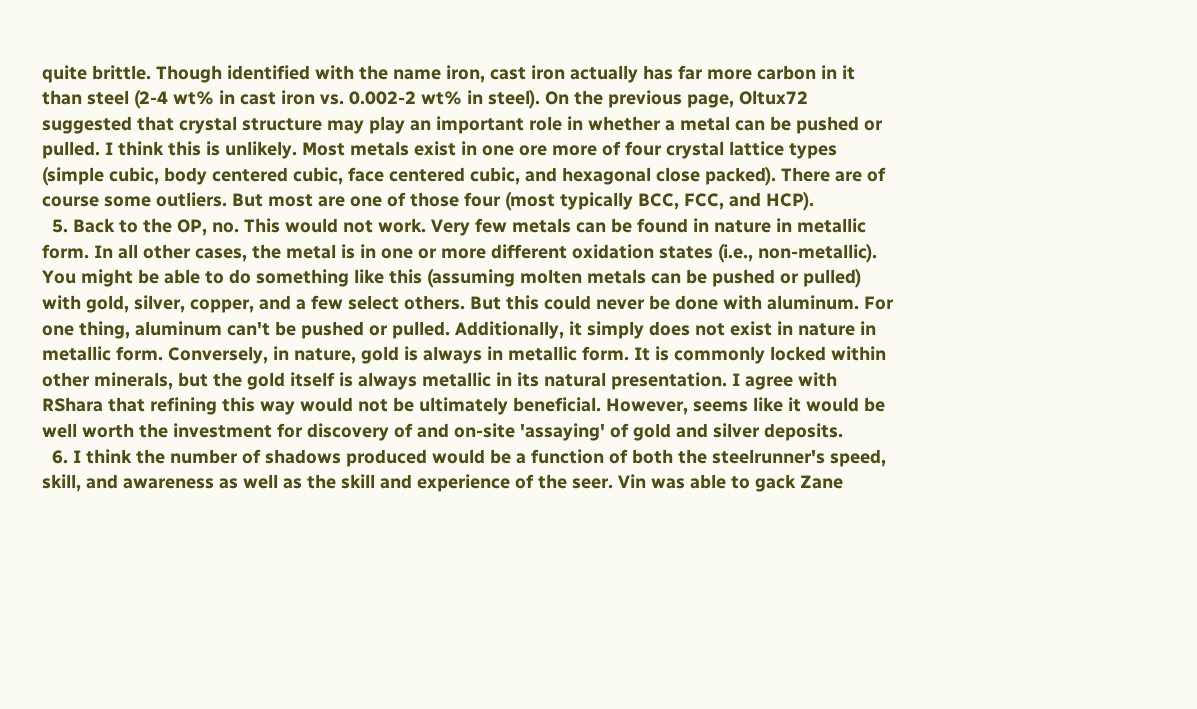quite brittle. Though identified with the name iron, cast iron actually has far more carbon in it than steel (2-4 wt% in cast iron vs. 0.002-2 wt% in steel). On the previous page, Oltux72 suggested that crystal structure may play an important role in whether a metal can be pushed or pulled. I think this is unlikely. Most metals exist in one ore more of four crystal lattice types (simple cubic, body centered cubic, face centered cubic, and hexagonal close packed). There are of course some outliers. But most are one of those four (most typically BCC, FCC, and HCP).
  5. Back to the OP, no. This would not work. Very few metals can be found in nature in metallic form. In all other cases, the metal is in one or more different oxidation states (i.e., non-metallic). You might be able to do something like this (assuming molten metals can be pushed or pulled) with gold, silver, copper, and a few select others. But this could never be done with aluminum. For one thing, aluminum can't be pushed or pulled. Additionally, it simply does not exist in nature in metallic form. Conversely, in nature, gold is always in metallic form. It is commonly locked within other minerals, but the gold itself is always metallic in its natural presentation. I agree with RShara that refining this way would not be ultimately beneficial. However, seems like it would be well worth the investment for discovery of and on-site 'assaying' of gold and silver deposits.
  6. I think the number of shadows produced would be a function of both the steelrunner's speed, skill, and awareness as well as the skill and experience of the seer. Vin was able to gack Zane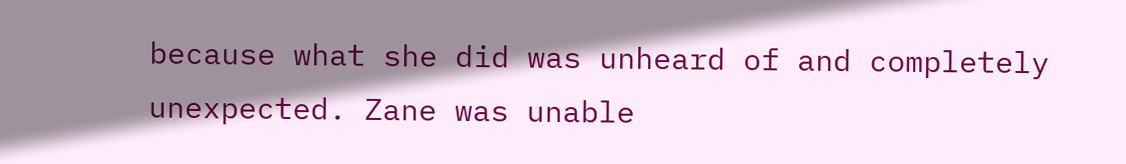because what she did was unheard of and completely unexpected. Zane was unable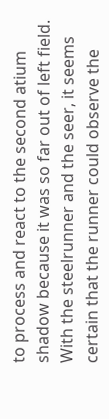to process and react to the second atium shadow because it was so far out of left field. With the steelrunner and the seer, it seems certain that the runner could observe the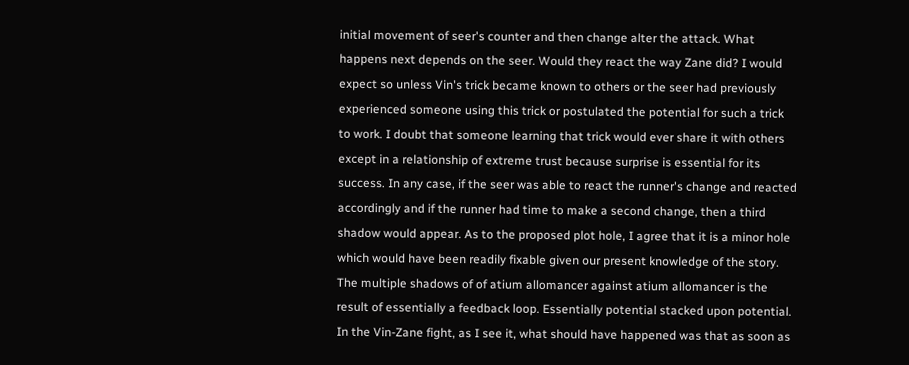initial movement of seer's counter and then change alter the attack. What happens next depends on the seer. Would they react the way Zane did? I would expect so unless Vin's trick became known to others or the seer had previously experienced someone using this trick or postulated the potential for such a trick to work. I doubt that someone learning that trick would ever share it with others except in a relationship of extreme trust because surprise is essential for its success. In any case, if the seer was able to react the runner's change and reacted accordingly and if the runner had time to make a second change, then a third shadow would appear. As to the proposed plot hole, I agree that it is a minor hole which would have been readily fixable given our present knowledge of the story. The multiple shadows of of atium allomancer against atium allomancer is the result of essentially a feedback loop. Essentially potential stacked upon potential. In the Vin-Zane fight, as I see it, what should have happened was that as soon as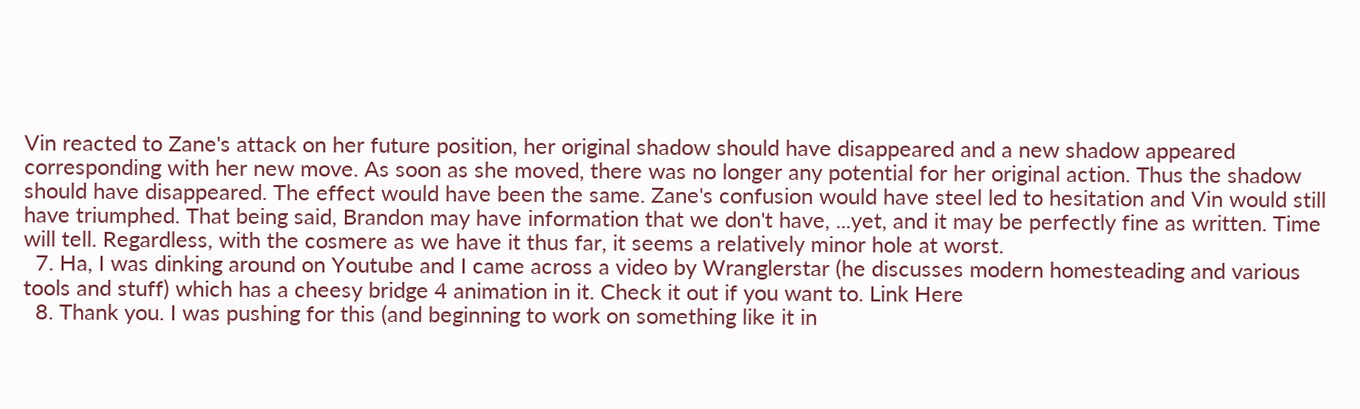Vin reacted to Zane's attack on her future position, her original shadow should have disappeared and a new shadow appeared corresponding with her new move. As soon as she moved, there was no longer any potential for her original action. Thus the shadow should have disappeared. The effect would have been the same. Zane's confusion would have steel led to hesitation and Vin would still have triumphed. That being said, Brandon may have information that we don't have, ...yet, and it may be perfectly fine as written. Time will tell. Regardless, with the cosmere as we have it thus far, it seems a relatively minor hole at worst.
  7. Ha, I was dinking around on Youtube and I came across a video by Wranglerstar (he discusses modern homesteading and various tools and stuff) which has a cheesy bridge 4 animation in it. Check it out if you want to. Link Here
  8. Thank you. I was pushing for this (and beginning to work on something like it in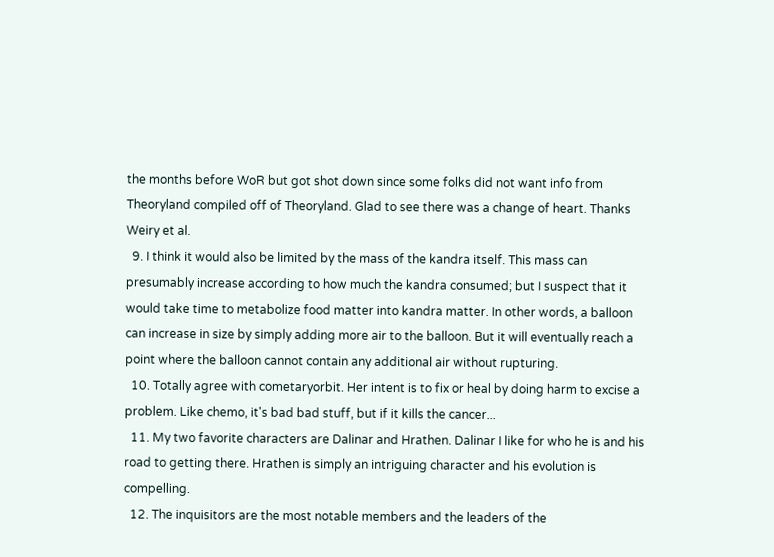the months before WoR but got shot down since some folks did not want info from Theoryland compiled off of Theoryland. Glad to see there was a change of heart. Thanks Weiry et al.
  9. I think it would also be limited by the mass of the kandra itself. This mass can presumably increase according to how much the kandra consumed; but I suspect that it would take time to metabolize food matter into kandra matter. In other words, a balloon can increase in size by simply adding more air to the balloon. But it will eventually reach a point where the balloon cannot contain any additional air without rupturing.
  10. Totally agree with cometaryorbit. Her intent is to fix or heal by doing harm to excise a problem. Like chemo, it's bad bad stuff, but if it kills the cancer...
  11. My two favorite characters are Dalinar and Hrathen. Dalinar I like for who he is and his road to getting there. Hrathen is simply an intriguing character and his evolution is compelling.
  12. The inquisitors are the most notable members and the leaders of the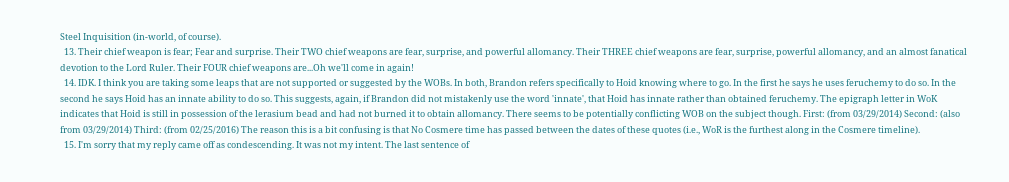Steel Inquisition (in-world, of course).
  13. Their chief weapon is fear; Fear and surprise. Their TWO chief weapons are fear, surprise, and powerful allomancy. Their THREE chief weapons are fear, surprise, powerful allomancy, and an almost fanatical devotion to the Lord Ruler. Their FOUR chief weapons are...Oh we'll come in again!
  14. IDK. I think you are taking some leaps that are not supported or suggested by the WOBs. In both, Brandon refers specifically to Hoid knowing where to go. In the first he says he uses feruchemy to do so. In the second he says Hoid has an innate ability to do so. This suggests, again, if Brandon did not mistakenly use the word 'innate', that Hoid has innate rather than obtained feruchemy. The epigraph letter in WoK indicates that Hoid is still in possession of the lerasium bead and had not burned it to obtain allomancy. There seems to be potentially conflicting WOB on the subject though. First: (from 03/29/2014) Second: (also from 03/29/2014) Third: (from 02/25/2016) The reason this is a bit confusing is that No Cosmere time has passed between the dates of these quotes (i.e., WoR is the furthest along in the Cosmere timeline).
  15. I'm sorry that my reply came off as condescending. It was not my intent. The last sentence of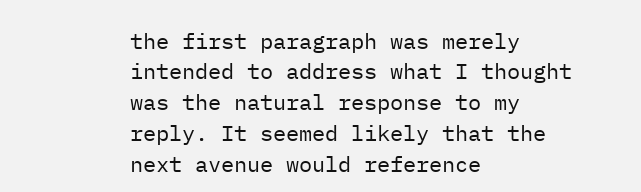the first paragraph was merely intended to address what I thought was the natural response to my reply. It seemed likely that the next avenue would reference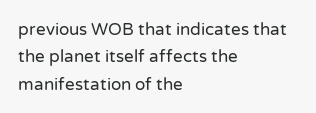previous WOB that indicates that the planet itself affects the manifestation of the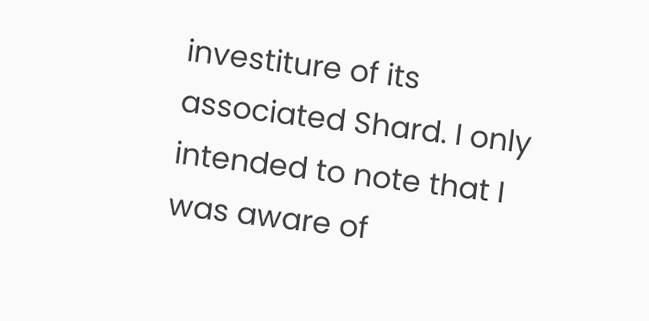investiture of its associated Shard. I only intended to note that I was aware of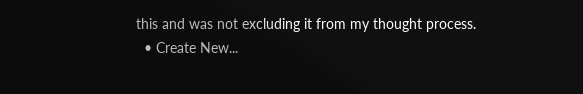this and was not excluding it from my thought process.
  • Create New...